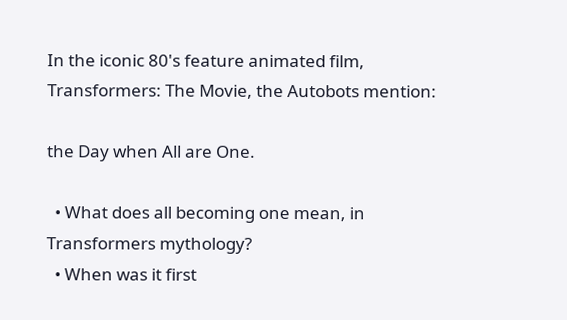In the iconic 80's feature animated film, Transformers: The Movie, the Autobots mention:

the Day when All are One.

  • What does all becoming one mean, in Transformers mythology?
  • When was it first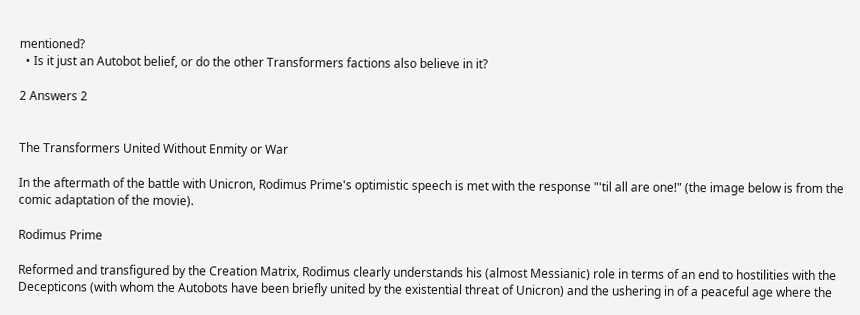mentioned?
  • Is it just an Autobot belief, or do the other Transformers factions also believe in it?

2 Answers 2


The Transformers United Without Enmity or War

In the aftermath of the battle with Unicron, Rodimus Prime's optimistic speech is met with the response "'til all are one!" (the image below is from the comic adaptation of the movie).

Rodimus Prime

Reformed and transfigured by the Creation Matrix, Rodimus clearly understands his (almost Messianic) role in terms of an end to hostilities with the Decepticons (with whom the Autobots have been briefly united by the existential threat of Unicron) and the ushering in of a peaceful age where the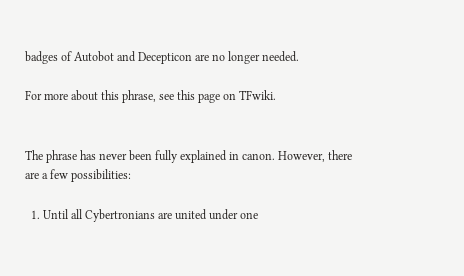badges of Autobot and Decepticon are no longer needed.

For more about this phrase, see this page on TFwiki.


The phrase has never been fully explained in canon. However, there are a few possibilities:

  1. Until all Cybertronians are united under one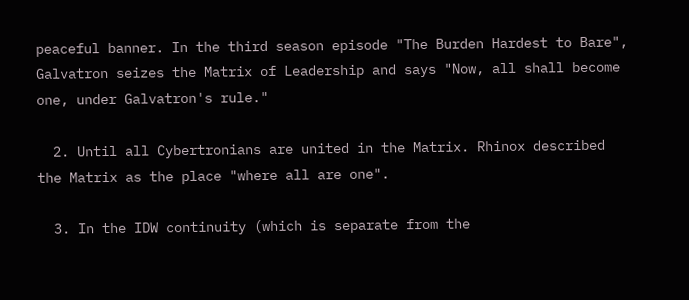peaceful banner. In the third season episode "The Burden Hardest to Bare", Galvatron seizes the Matrix of Leadership and says "Now, all shall become one, under Galvatron's rule."

  2. Until all Cybertronians are united in the Matrix. Rhinox described the Matrix as the place "where all are one".

  3. In the IDW continuity (which is separate from the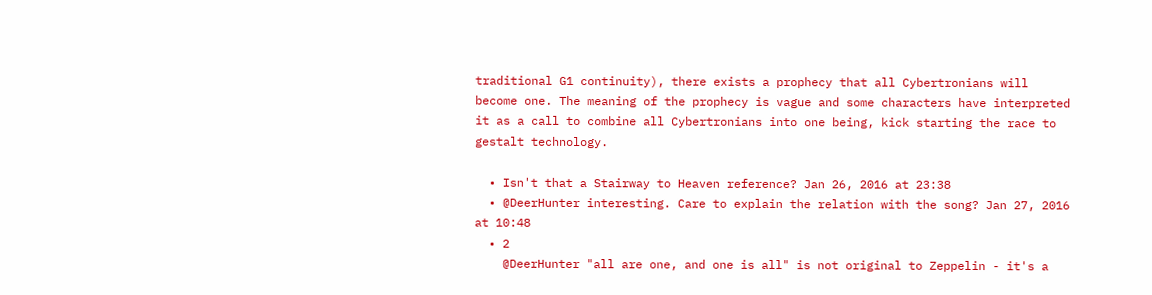traditional G1 continuity), there exists a prophecy that all Cybertronians will become one. The meaning of the prophecy is vague and some characters have interpreted it as a call to combine all Cybertronians into one being, kick starting the race to gestalt technology.

  • Isn't that a Stairway to Heaven reference? Jan 26, 2016 at 23:38
  • @DeerHunter interesting. Care to explain the relation with the song? Jan 27, 2016 at 10:48
  • 2
    @DeerHunter "all are one, and one is all" is not original to Zeppelin - it's a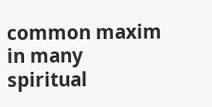common maxim in many spiritual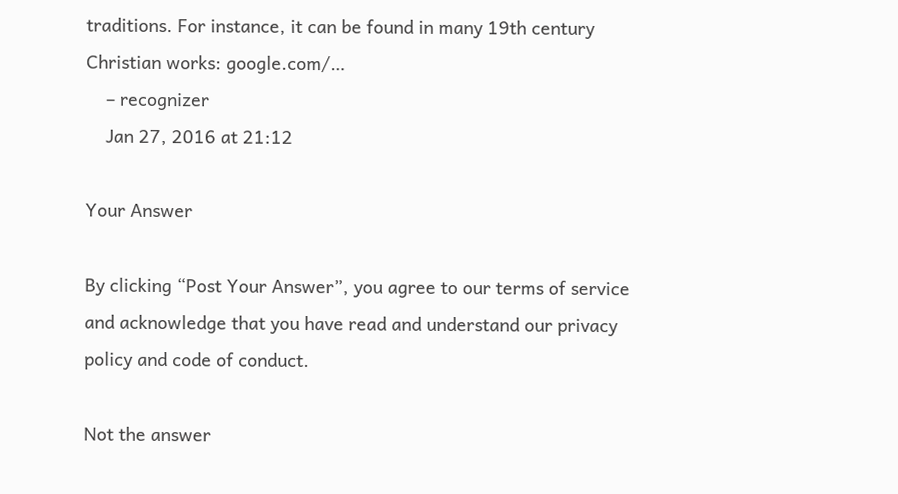traditions. For instance, it can be found in many 19th century Christian works: google.com/…
    – recognizer
    Jan 27, 2016 at 21:12

Your Answer

By clicking “Post Your Answer”, you agree to our terms of service and acknowledge that you have read and understand our privacy policy and code of conduct.

Not the answer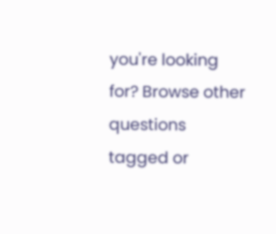you're looking for? Browse other questions tagged or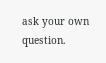ask your own question.